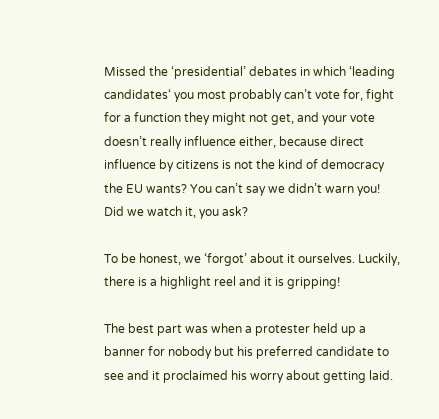Missed the ‘presidential’ debates in which ‘leading candidates‘ you most probably can’t vote for, fight for a function they might not get, and your vote doesn’t really influence either, because direct influence by citizens is not the kind of democracy the EU wants? You can’t say we didn’t warn you! Did we watch it, you ask?

To be honest, we ‘forgot’ about it ourselves. Luckily, there is a highlight reel and it is gripping!

The best part was when a protester held up a banner for nobody but his preferred candidate to see and it proclaimed his worry about getting laid.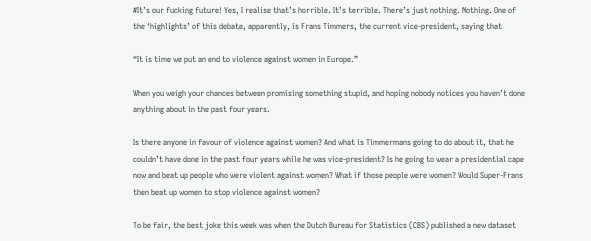#It’s our fucking future! Yes, I realise that’s horrible. It’s terrible. There’s just nothing. Nothing. One of the ‘highlights’ of this debate, apparently, is Frans Timmers, the current vice-president, saying that

“It is time we put an end to violence against women in Europe.”

When you weigh your chances between promising something stupid, and hoping nobody notices you haven’t done anything about in the past four years.

Is there anyone in favour of violence against women? And what is Timmermans going to do about it, that he couldn’t have done in the past four years while he was vice-president? Is he going to wear a presidential cape now and beat up people who were violent against women? What if those people were women? Would Super-Frans then beat up women to stop violence against women?

To be fair, the best joke this week was when the Dutch Bureau for Statistics (CBS) published a new dataset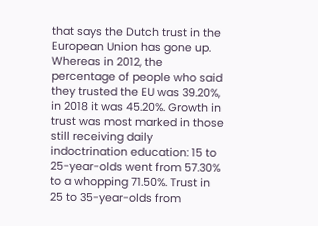that says the Dutch trust in the European Union has gone up. Whereas in 2012, the percentage of people who said they trusted the EU was 39.20%, in 2018 it was 45.20%. Growth in trust was most marked in those still receiving daily indoctrination education: 15 to 25-year-olds went from 57.30% to a whopping 71.50%. Trust in 25 to 35-year-olds from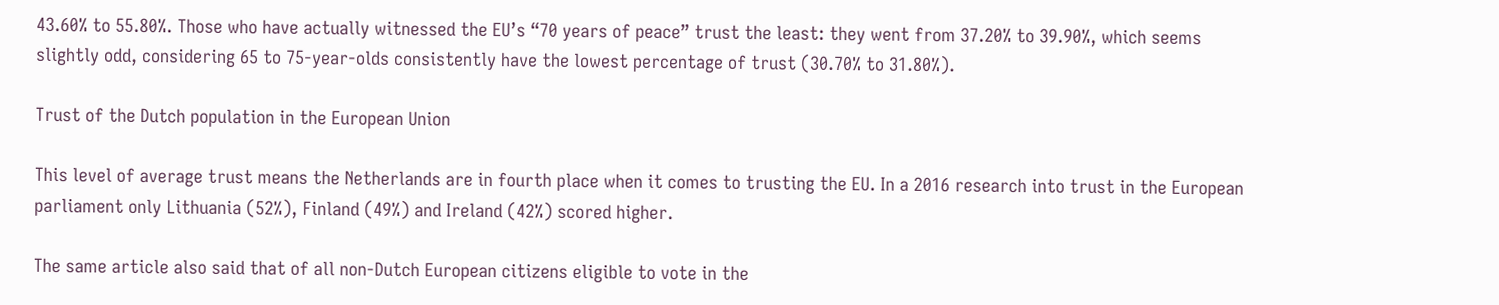43.60% to 55.80%. Those who have actually witnessed the EU’s “70 years of peace” trust the least: they went from 37.20% to 39.90%, which seems slightly odd, considering 65 to 75-year-olds consistently have the lowest percentage of trust (30.70% to 31.80%).

Trust of the Dutch population in the European Union

This level of average trust means the Netherlands are in fourth place when it comes to trusting the EU. In a 2016 research into trust in the European parliament only Lithuania (52%), Finland (49%) and Ireland (42%) scored higher.

The same article also said that of all non-Dutch European citizens eligible to vote in the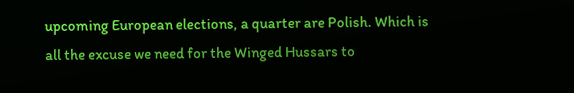upcoming European elections, a quarter are Polish. Which is all the excuse we need for the Winged Hussars to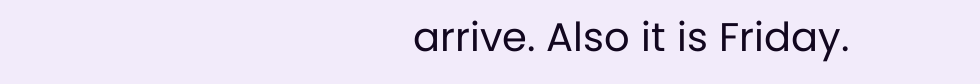arrive. Also it is Friday.